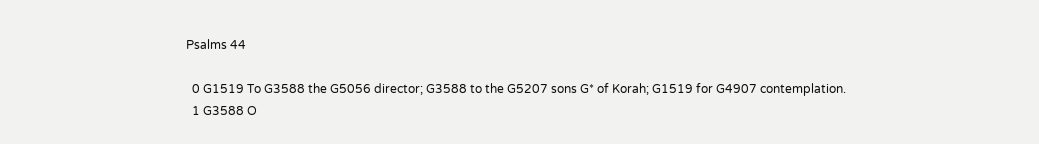Psalms 44

  0 G1519 To G3588 the G5056 director; G3588 to the G5207 sons G* of Korah; G1519 for G4907 contemplation.
  1 G3588 O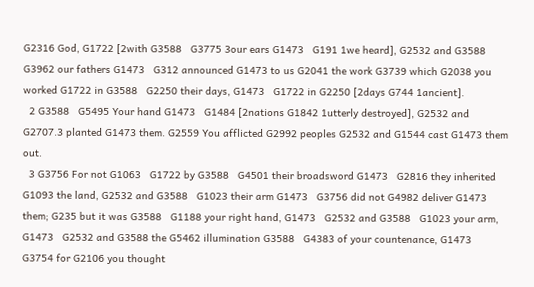G2316 God, G1722 [2with G3588   G3775 3our ears G1473   G191 1we heard], G2532 and G3588   G3962 our fathers G1473   G312 announced G1473 to us G2041 the work G3739 which G2038 you worked G1722 in G3588   G2250 their days, G1473   G1722 in G2250 [2days G744 1ancient].
  2 G3588   G5495 Your hand G1473   G1484 [2nations G1842 1utterly destroyed], G2532 and G2707.3 planted G1473 them. G2559 You afflicted G2992 peoples G2532 and G1544 cast G1473 them out.
  3 G3756 For not G1063   G1722 by G3588   G4501 their broadsword G1473   G2816 they inherited G1093 the land, G2532 and G3588   G1023 their arm G1473   G3756 did not G4982 deliver G1473 them; G235 but it was G3588   G1188 your right hand, G1473   G2532 and G3588   G1023 your arm, G1473   G2532 and G3588 the G5462 illumination G3588   G4383 of your countenance, G1473   G3754 for G2106 you thought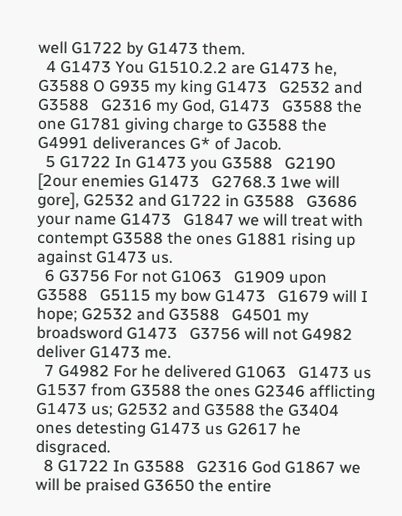well G1722 by G1473 them.
  4 G1473 You G1510.2.2 are G1473 he, G3588 O G935 my king G1473   G2532 and G3588   G2316 my God, G1473   G3588 the one G1781 giving charge to G3588 the G4991 deliverances G* of Jacob.
  5 G1722 In G1473 you G3588   G2190 [2our enemies G1473   G2768.3 1we will gore], G2532 and G1722 in G3588   G3686 your name G1473   G1847 we will treat with contempt G3588 the ones G1881 rising up against G1473 us.
  6 G3756 For not G1063   G1909 upon G3588   G5115 my bow G1473   G1679 will I hope; G2532 and G3588   G4501 my broadsword G1473   G3756 will not G4982 deliver G1473 me.
  7 G4982 For he delivered G1063   G1473 us G1537 from G3588 the ones G2346 afflicting G1473 us; G2532 and G3588 the G3404 ones detesting G1473 us G2617 he disgraced.
  8 G1722 In G3588   G2316 God G1867 we will be praised G3650 the entire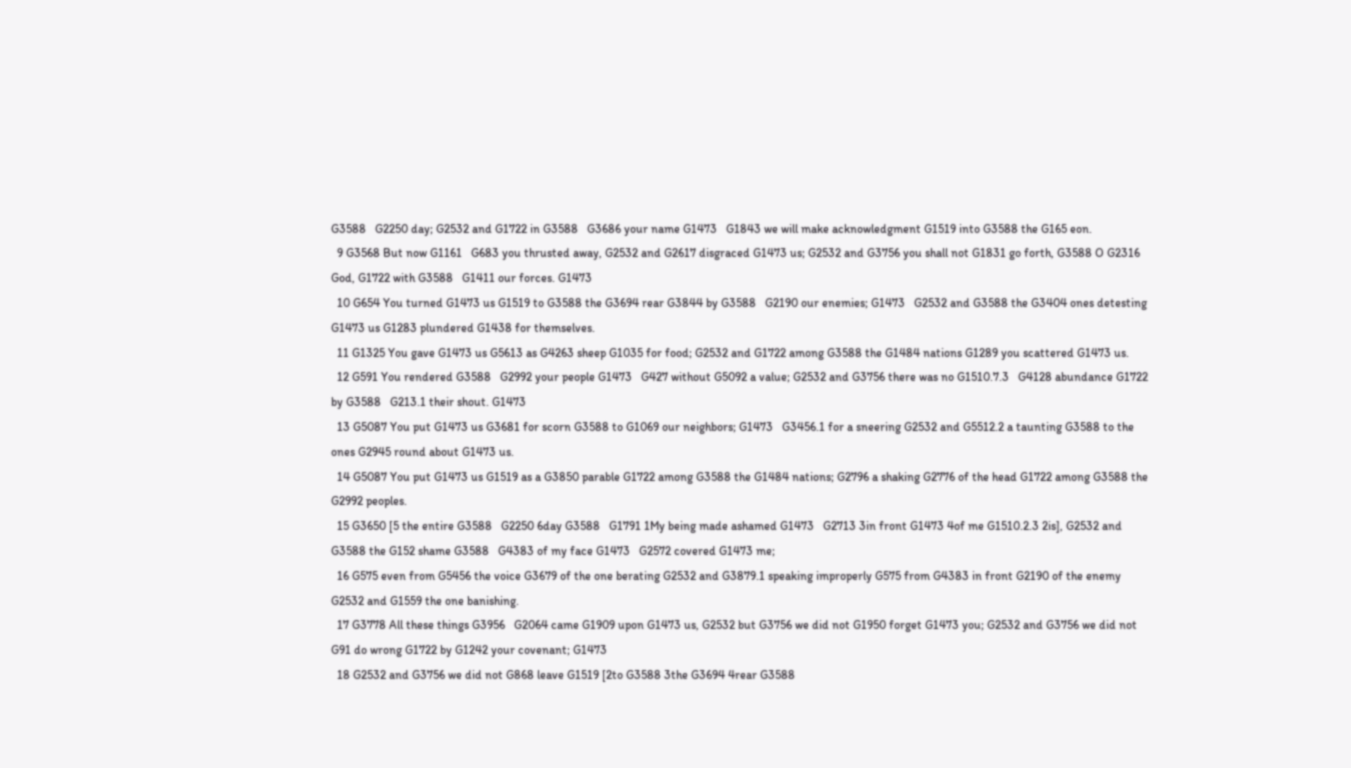G3588   G2250 day; G2532 and G1722 in G3588   G3686 your name G1473   G1843 we will make acknowledgment G1519 into G3588 the G165 eon.
  9 G3568 But now G1161   G683 you thrusted away, G2532 and G2617 disgraced G1473 us; G2532 and G3756 you shall not G1831 go forth, G3588 O G2316 God, G1722 with G3588   G1411 our forces. G1473
  10 G654 You turned G1473 us G1519 to G3588 the G3694 rear G3844 by G3588   G2190 our enemies; G1473   G2532 and G3588 the G3404 ones detesting G1473 us G1283 plundered G1438 for themselves.
  11 G1325 You gave G1473 us G5613 as G4263 sheep G1035 for food; G2532 and G1722 among G3588 the G1484 nations G1289 you scattered G1473 us.
  12 G591 You rendered G3588   G2992 your people G1473   G427 without G5092 a value; G2532 and G3756 there was no G1510.7.3   G4128 abundance G1722 by G3588   G213.1 their shout. G1473
  13 G5087 You put G1473 us G3681 for scorn G3588 to G1069 our neighbors; G1473   G3456.1 for a sneering G2532 and G5512.2 a taunting G3588 to the ones G2945 round about G1473 us.
  14 G5087 You put G1473 us G1519 as a G3850 parable G1722 among G3588 the G1484 nations; G2796 a shaking G2776 of the head G1722 among G3588 the G2992 peoples.
  15 G3650 [5 the entire G3588   G2250 6day G3588   G1791 1My being made ashamed G1473   G2713 3in front G1473 4of me G1510.2.3 2is], G2532 and G3588 the G152 shame G3588   G4383 of my face G1473   G2572 covered G1473 me;
  16 G575 even from G5456 the voice G3679 of the one berating G2532 and G3879.1 speaking improperly G575 from G4383 in front G2190 of the enemy G2532 and G1559 the one banishing.
  17 G3778 All these things G3956   G2064 came G1909 upon G1473 us, G2532 but G3756 we did not G1950 forget G1473 you; G2532 and G3756 we did not G91 do wrong G1722 by G1242 your covenant; G1473
  18 G2532 and G3756 we did not G868 leave G1519 [2to G3588 3the G3694 4rear G3588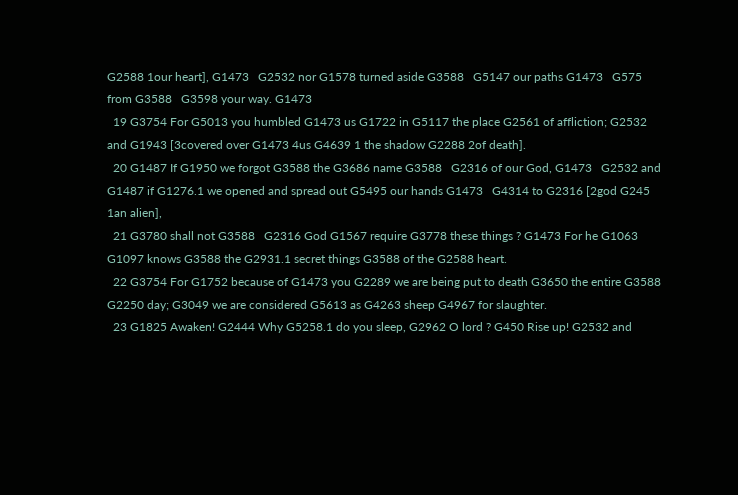G2588 1our heart], G1473   G2532 nor G1578 turned aside G3588   G5147 our paths G1473   G575 from G3588   G3598 your way. G1473
  19 G3754 For G5013 you humbled G1473 us G1722 in G5117 the place G2561 of affliction; G2532 and G1943 [3covered over G1473 4us G4639 1 the shadow G2288 2of death].
  20 G1487 If G1950 we forgot G3588 the G3686 name G3588   G2316 of our God, G1473   G2532 and G1487 if G1276.1 we opened and spread out G5495 our hands G1473   G4314 to G2316 [2god G245 1an alien],
  21 G3780 shall not G3588   G2316 God G1567 require G3778 these things ? G1473 For he G1063   G1097 knows G3588 the G2931.1 secret things G3588 of the G2588 heart.
  22 G3754 For G1752 because of G1473 you G2289 we are being put to death G3650 the entire G3588   G2250 day; G3049 we are considered G5613 as G4263 sheep G4967 for slaughter.
  23 G1825 Awaken! G2444 Why G5258.1 do you sleep, G2962 O lord ? G450 Rise up! G2532 and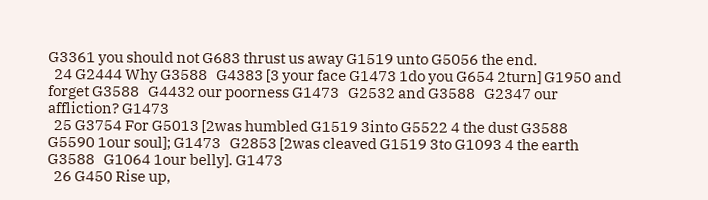G3361 you should not G683 thrust us away G1519 unto G5056 the end.
  24 G2444 Why G3588   G4383 [3 your face G1473 1do you G654 2turn] G1950 and forget G3588   G4432 our poorness G1473   G2532 and G3588   G2347 our affliction? G1473
  25 G3754 For G5013 [2was humbled G1519 3into G5522 4 the dust G3588   G5590 1our soul]; G1473   G2853 [2was cleaved G1519 3to G1093 4 the earth G3588   G1064 1our belly]. G1473
  26 G450 Rise up,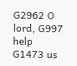G2962 O lord, G997 help G1473 us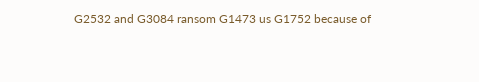G2532 and G3084 ransom G1473 us G1752 because of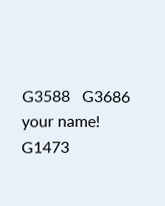G3588   G3686 your name! G1473